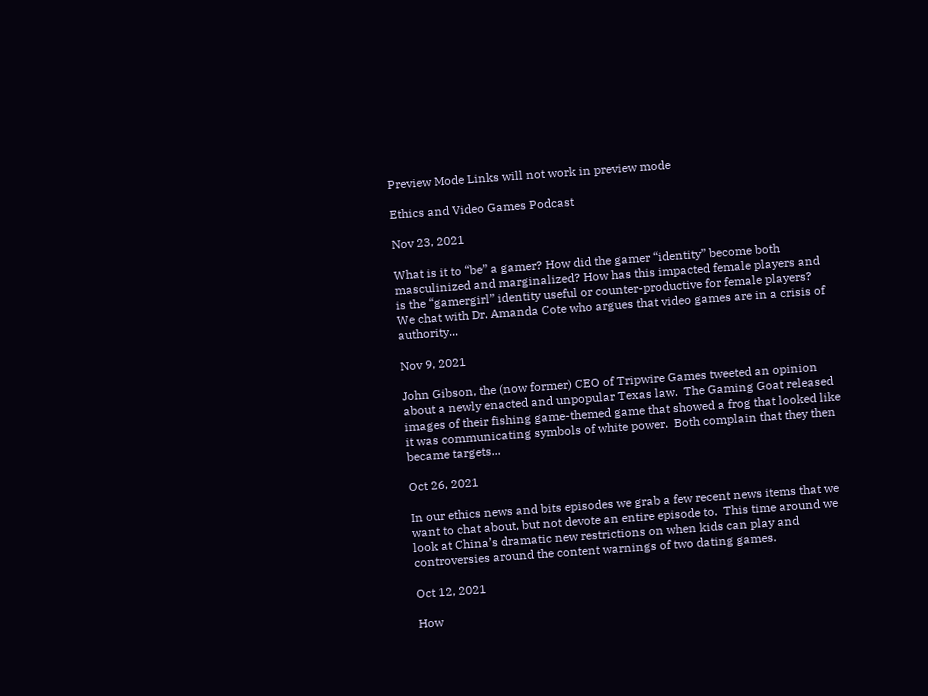Preview Mode Links will not work in preview mode

Ethics and Video Games Podcast

Nov 23, 2021

What is it to “be” a gamer? How did the gamer “identity” become both masculinized and marginalized? How has this impacted female players and is the “gamergirl” identity useful or counter-productive for female players?  We chat with Dr. Amanda Cote who argues that video games are in a crisis of authority...

Nov 9, 2021

John Gibson, the (now former) CEO of Tripwire Games tweeted an opinion about a newly enacted and unpopular Texas law.  The Gaming Goat released images of their fishing game-themed game that showed a frog that looked like it was communicating symbols of white power.  Both complain that they then became targets...

Oct 26, 2021

In our ethics news and bits episodes we grab a few recent news items that we want to chat about, but not devote an entire episode to.  This time around we look at China’s dramatic new restrictions on when kids can play and controversies around the content warnings of two dating games.

Oct 12, 2021

How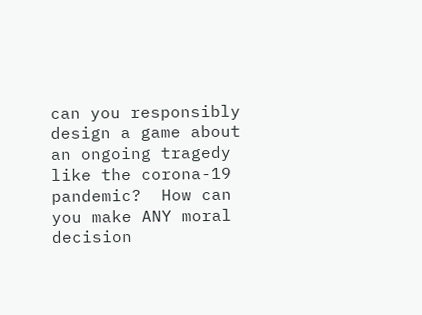can you responsibly design a game about an ongoing tragedy like the corona-19 pandemic?  How can you make ANY moral decision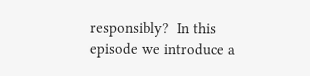responsibly?  In this episode we introduce a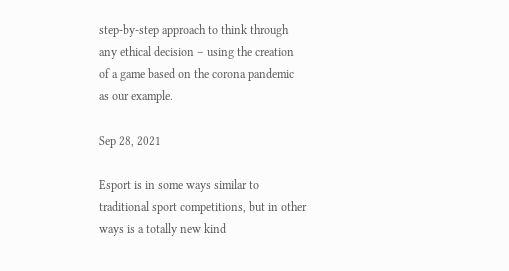step-by-step approach to think through any ethical decision – using the creation of a game based on the corona pandemic as our example.

Sep 28, 2021

Esport is in some ways similar to traditional sport competitions, but in other ways is a totally new kind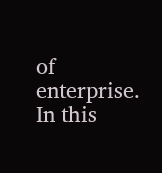of enterprise.  In this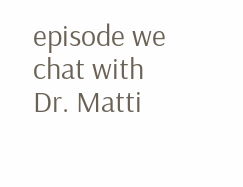episode we chat with Dr. Matti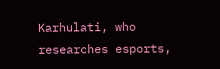Karhulati, who researches esports,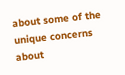about some of the unique concerns about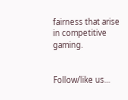fairness that arise in competitive gaming.


Follow/like us...